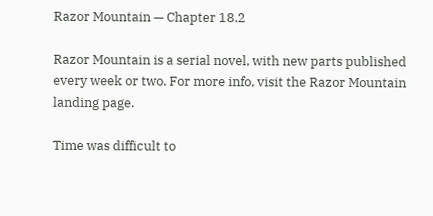Razor Mountain — Chapter 18.2

Razor Mountain is a serial novel, with new parts published every week or two. For more info, visit the Razor Mountain landing page.

Time was difficult to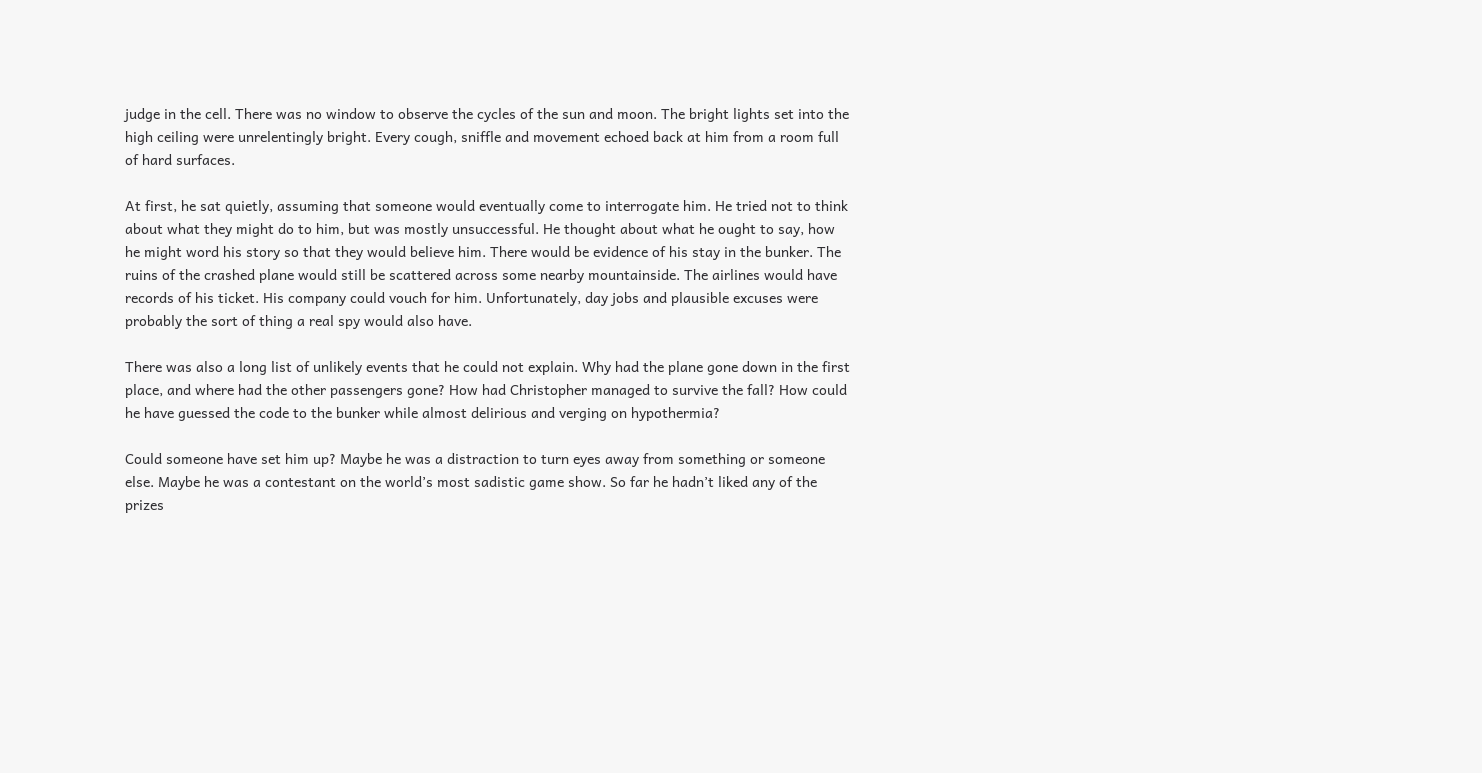judge in the cell. There was no window to observe the cycles of the sun and moon. The bright lights set into the high ceiling were unrelentingly bright. Every cough, sniffle and movement echoed back at him from a room full of hard surfaces.

At first, he sat quietly, assuming that someone would eventually come to interrogate him. He tried not to think about what they might do to him, but was mostly unsuccessful. He thought about what he ought to say, how he might word his story so that they would believe him. There would be evidence of his stay in the bunker. The ruins of the crashed plane would still be scattered across some nearby mountainside. The airlines would have records of his ticket. His company could vouch for him. Unfortunately, day jobs and plausible excuses were probably the sort of thing a real spy would also have.

There was also a long list of unlikely events that he could not explain. Why had the plane gone down in the first place, and where had the other passengers gone? How had Christopher managed to survive the fall? How could he have guessed the code to the bunker while almost delirious and verging on hypothermia?

Could someone have set him up? Maybe he was a distraction to turn eyes away from something or someone else. Maybe he was a contestant on the world’s most sadistic game show. So far he hadn’t liked any of the prizes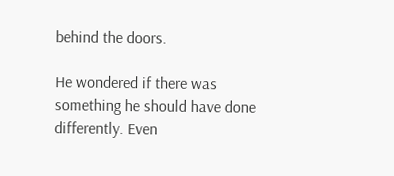behind the doors.

He wondered if there was something he should have done differently. Even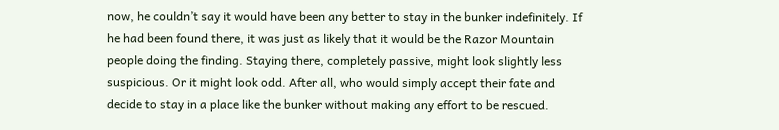now, he couldn’t say it would have been any better to stay in the bunker indefinitely. If he had been found there, it was just as likely that it would be the Razor Mountain people doing the finding. Staying there, completely passive, might look slightly less suspicious. Or it might look odd. After all, who would simply accept their fate and decide to stay in a place like the bunker without making any effort to be rescued.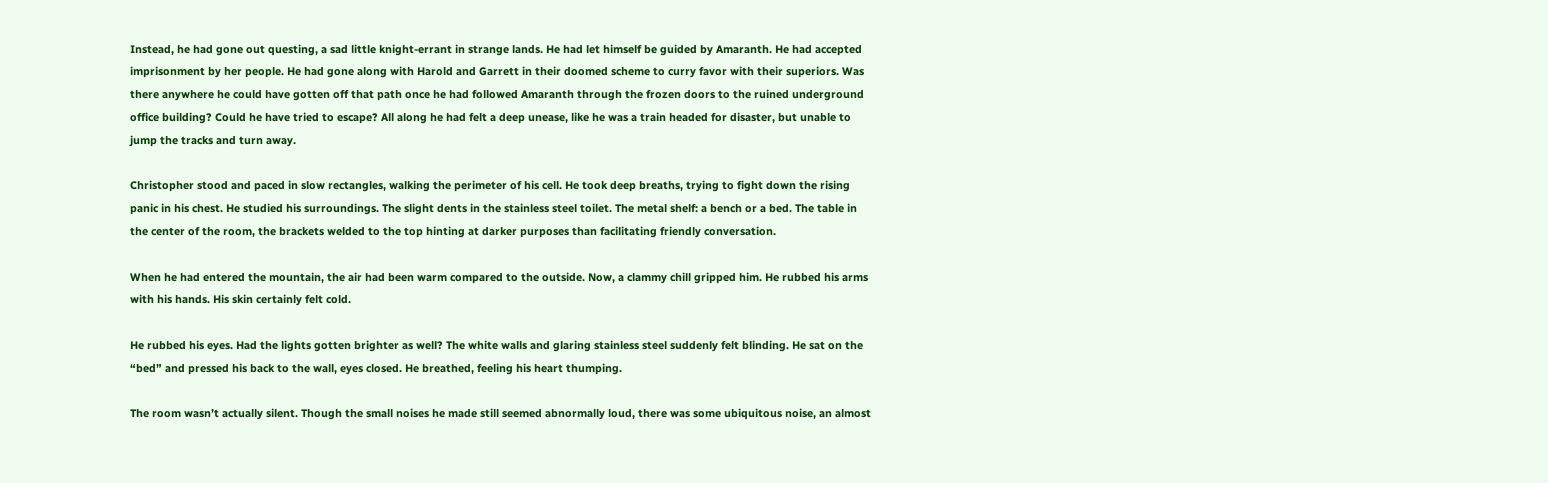Instead, he had gone out questing, a sad little knight-errant in strange lands. He had let himself be guided by Amaranth. He had accepted imprisonment by her people. He had gone along with Harold and Garrett in their doomed scheme to curry favor with their superiors. Was there anywhere he could have gotten off that path once he had followed Amaranth through the frozen doors to the ruined underground office building? Could he have tried to escape? All along he had felt a deep unease, like he was a train headed for disaster, but unable to jump the tracks and turn away.

Christopher stood and paced in slow rectangles, walking the perimeter of his cell. He took deep breaths, trying to fight down the rising panic in his chest. He studied his surroundings. The slight dents in the stainless steel toilet. The metal shelf: a bench or a bed. The table in the center of the room, the brackets welded to the top hinting at darker purposes than facilitating friendly conversation.

When he had entered the mountain, the air had been warm compared to the outside. Now, a clammy chill gripped him. He rubbed his arms with his hands. His skin certainly felt cold.

He rubbed his eyes. Had the lights gotten brighter as well? The white walls and glaring stainless steel suddenly felt blinding. He sat on the “bed” and pressed his back to the wall, eyes closed. He breathed, feeling his heart thumping.

The room wasn’t actually silent. Though the small noises he made still seemed abnormally loud, there was some ubiquitous noise, an almost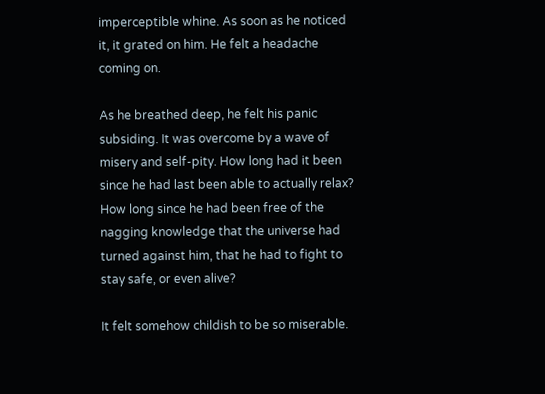imperceptible whine. As soon as he noticed it, it grated on him. He felt a headache coming on.

As he breathed deep, he felt his panic subsiding. It was overcome by a wave of misery and self-pity. How long had it been since he had last been able to actually relax? How long since he had been free of the nagging knowledge that the universe had turned against him, that he had to fight to stay safe, or even alive?

It felt somehow childish to be so miserable.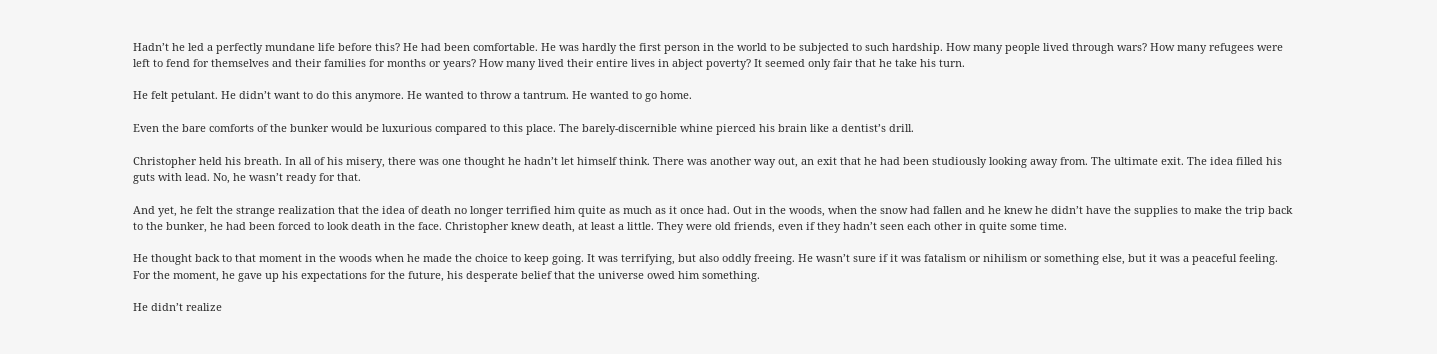Hadn’t he led a perfectly mundane life before this? He had been comfortable. He was hardly the first person in the world to be subjected to such hardship. How many people lived through wars? How many refugees were left to fend for themselves and their families for months or years? How many lived their entire lives in abject poverty? It seemed only fair that he take his turn.

He felt petulant. He didn’t want to do this anymore. He wanted to throw a tantrum. He wanted to go home.

Even the bare comforts of the bunker would be luxurious compared to this place. The barely-discernible whine pierced his brain like a dentist’s drill.

Christopher held his breath. In all of his misery, there was one thought he hadn’t let himself think. There was another way out, an exit that he had been studiously looking away from. The ultimate exit. The idea filled his guts with lead. No, he wasn’t ready for that.

And yet, he felt the strange realization that the idea of death no longer terrified him quite as much as it once had. Out in the woods, when the snow had fallen and he knew he didn’t have the supplies to make the trip back to the bunker, he had been forced to look death in the face. Christopher knew death, at least a little. They were old friends, even if they hadn’t seen each other in quite some time.

He thought back to that moment in the woods when he made the choice to keep going. It was terrifying, but also oddly freeing. He wasn’t sure if it was fatalism or nihilism or something else, but it was a peaceful feeling. For the moment, he gave up his expectations for the future, his desperate belief that the universe owed him something.

He didn’t realize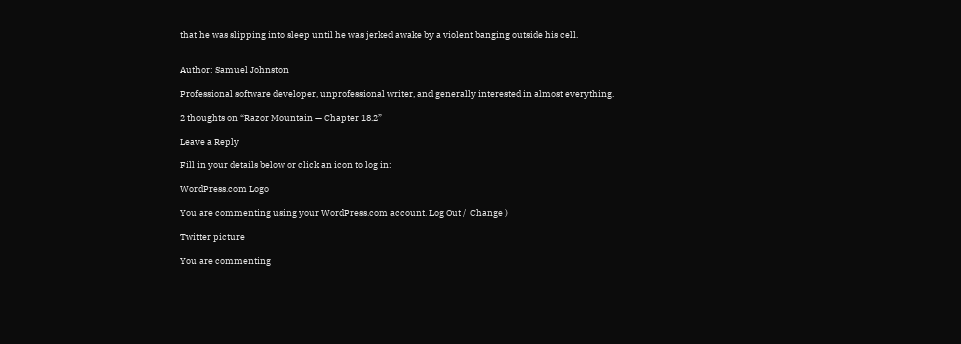that he was slipping into sleep until he was jerked awake by a violent banging outside his cell.


Author: Samuel Johnston

Professional software developer, unprofessional writer, and generally interested in almost everything.

2 thoughts on “Razor Mountain — Chapter 18.2”

Leave a Reply

Fill in your details below or click an icon to log in:

WordPress.com Logo

You are commenting using your WordPress.com account. Log Out /  Change )

Twitter picture

You are commenting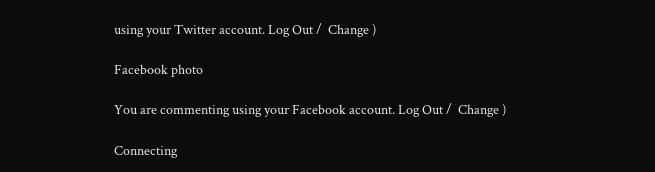using your Twitter account. Log Out /  Change )

Facebook photo

You are commenting using your Facebook account. Log Out /  Change )

Connecting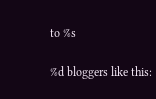to %s

%d bloggers like this: